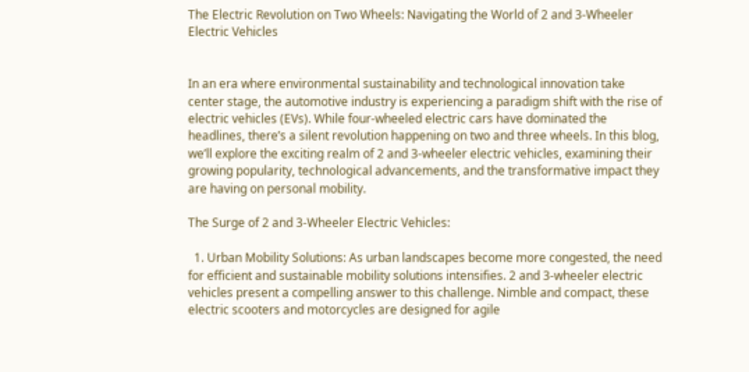The Electric Revolution on Two Wheels: Navigating the World of 2 and 3-Wheeler Electric Vehicles


In an era where environmental sustainability and technological innovation take center stage, the automotive industry is experiencing a paradigm shift with the rise of electric vehicles (EVs). While four-wheeled electric cars have dominated the headlines, there’s a silent revolution happening on two and three wheels. In this blog, we’ll explore the exciting realm of 2 and 3-wheeler electric vehicles, examining their growing popularity, technological advancements, and the transformative impact they are having on personal mobility.

The Surge of 2 and 3-Wheeler Electric Vehicles:

  1. Urban Mobility Solutions: As urban landscapes become more congested, the need for efficient and sustainable mobility solutions intensifies. 2 and 3-wheeler electric vehicles present a compelling answer to this challenge. Nimble and compact, these electric scooters and motorcycles are designed for agile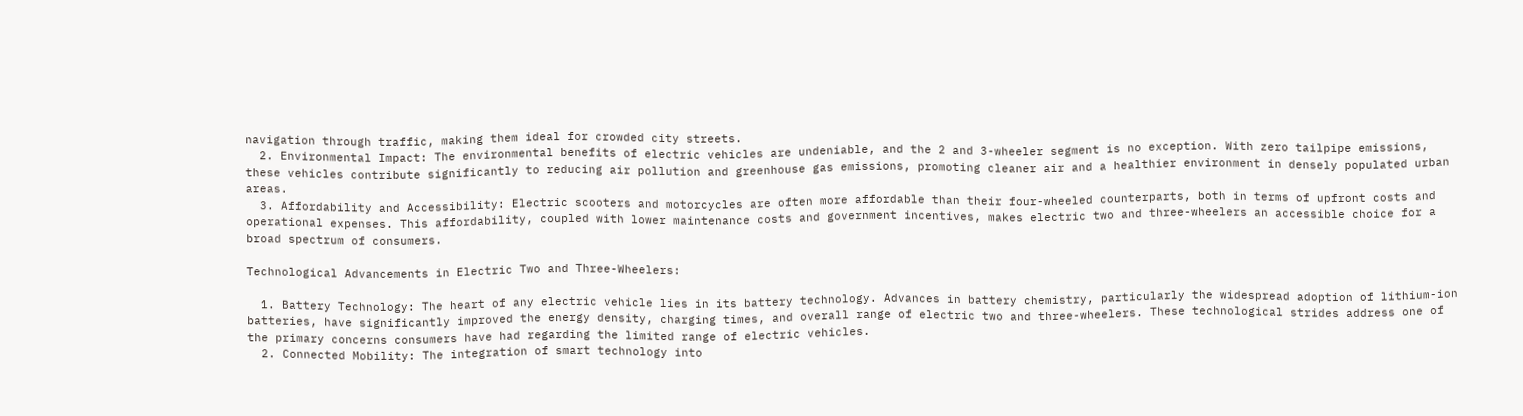navigation through traffic, making them ideal for crowded city streets.
  2. Environmental Impact: The environmental benefits of electric vehicles are undeniable, and the 2 and 3-wheeler segment is no exception. With zero tailpipe emissions, these vehicles contribute significantly to reducing air pollution and greenhouse gas emissions, promoting cleaner air and a healthier environment in densely populated urban areas.
  3. Affordability and Accessibility: Electric scooters and motorcycles are often more affordable than their four-wheeled counterparts, both in terms of upfront costs and operational expenses. This affordability, coupled with lower maintenance costs and government incentives, makes electric two and three-wheelers an accessible choice for a broad spectrum of consumers.

Technological Advancements in Electric Two and Three-Wheelers:

  1. Battery Technology: The heart of any electric vehicle lies in its battery technology. Advances in battery chemistry, particularly the widespread adoption of lithium-ion batteries, have significantly improved the energy density, charging times, and overall range of electric two and three-wheelers. These technological strides address one of the primary concerns consumers have had regarding the limited range of electric vehicles.
  2. Connected Mobility: The integration of smart technology into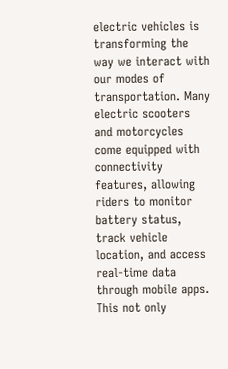electric vehicles is transforming the way we interact with our modes of transportation. Many electric scooters and motorcycles come equipped with connectivity features, allowing riders to monitor battery status, track vehicle location, and access real-time data through mobile apps. This not only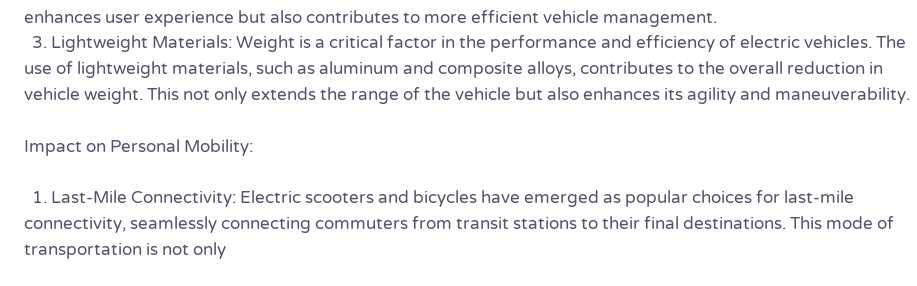enhances user experience but also contributes to more efficient vehicle management.
  3. Lightweight Materials: Weight is a critical factor in the performance and efficiency of electric vehicles. The use of lightweight materials, such as aluminum and composite alloys, contributes to the overall reduction in vehicle weight. This not only extends the range of the vehicle but also enhances its agility and maneuverability.

Impact on Personal Mobility:

  1. Last-Mile Connectivity: Electric scooters and bicycles have emerged as popular choices for last-mile connectivity, seamlessly connecting commuters from transit stations to their final destinations. This mode of transportation is not only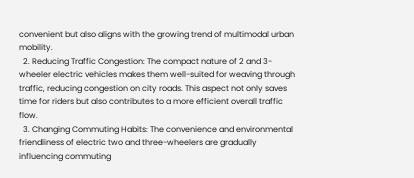convenient but also aligns with the growing trend of multimodal urban mobility.
  2. Reducing Traffic Congestion: The compact nature of 2 and 3-wheeler electric vehicles makes them well-suited for weaving through traffic, reducing congestion on city roads. This aspect not only saves time for riders but also contributes to a more efficient overall traffic flow.
  3. Changing Commuting Habits: The convenience and environmental friendliness of electric two and three-wheelers are gradually influencing commuting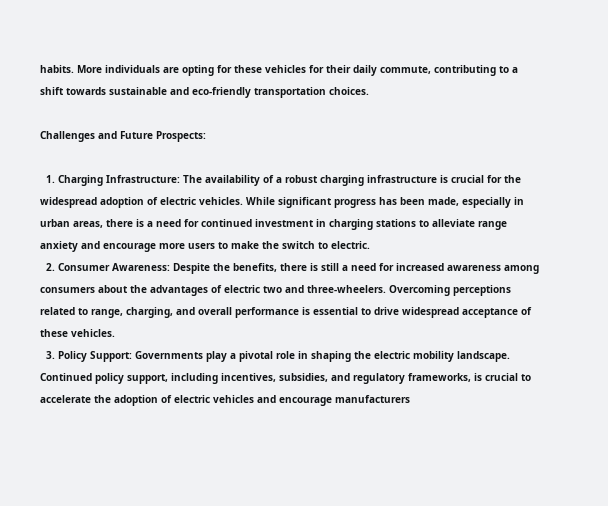habits. More individuals are opting for these vehicles for their daily commute, contributing to a shift towards sustainable and eco-friendly transportation choices.

Challenges and Future Prospects:

  1. Charging Infrastructure: The availability of a robust charging infrastructure is crucial for the widespread adoption of electric vehicles. While significant progress has been made, especially in urban areas, there is a need for continued investment in charging stations to alleviate range anxiety and encourage more users to make the switch to electric.
  2. Consumer Awareness: Despite the benefits, there is still a need for increased awareness among consumers about the advantages of electric two and three-wheelers. Overcoming perceptions related to range, charging, and overall performance is essential to drive widespread acceptance of these vehicles.
  3. Policy Support: Governments play a pivotal role in shaping the electric mobility landscape. Continued policy support, including incentives, subsidies, and regulatory frameworks, is crucial to accelerate the adoption of electric vehicles and encourage manufacturers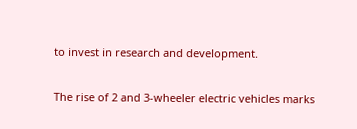to invest in research and development.


The rise of 2 and 3-wheeler electric vehicles marks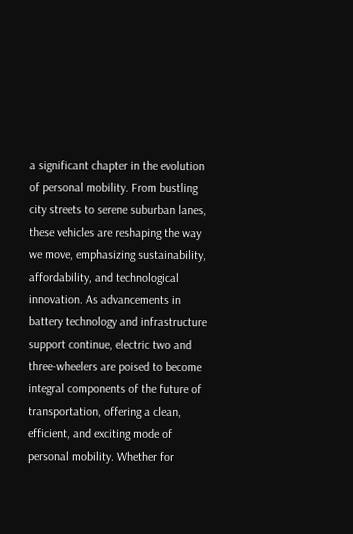a significant chapter in the evolution of personal mobility. From bustling city streets to serene suburban lanes, these vehicles are reshaping the way we move, emphasizing sustainability, affordability, and technological innovation. As advancements in battery technology and infrastructure support continue, electric two and three-wheelers are poised to become integral components of the future of transportation, offering a clean, efficient, and exciting mode of personal mobility. Whether for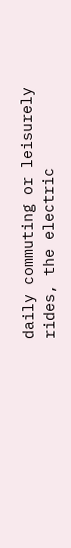daily commuting or leisurely rides, the electric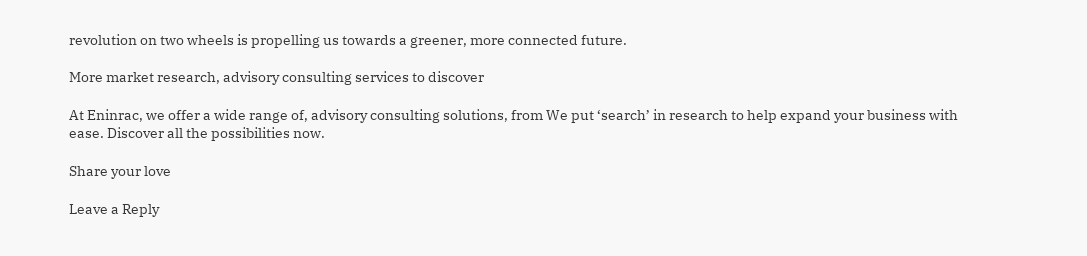revolution on two wheels is propelling us towards a greener, more connected future.

More market research, advisory consulting services to discover

At Eninrac, we offer a wide range of, advisory consulting solutions, from We put ‘search’ in research to help expand your business with ease. Discover all the possibilities now.

Share your love

Leave a Reply